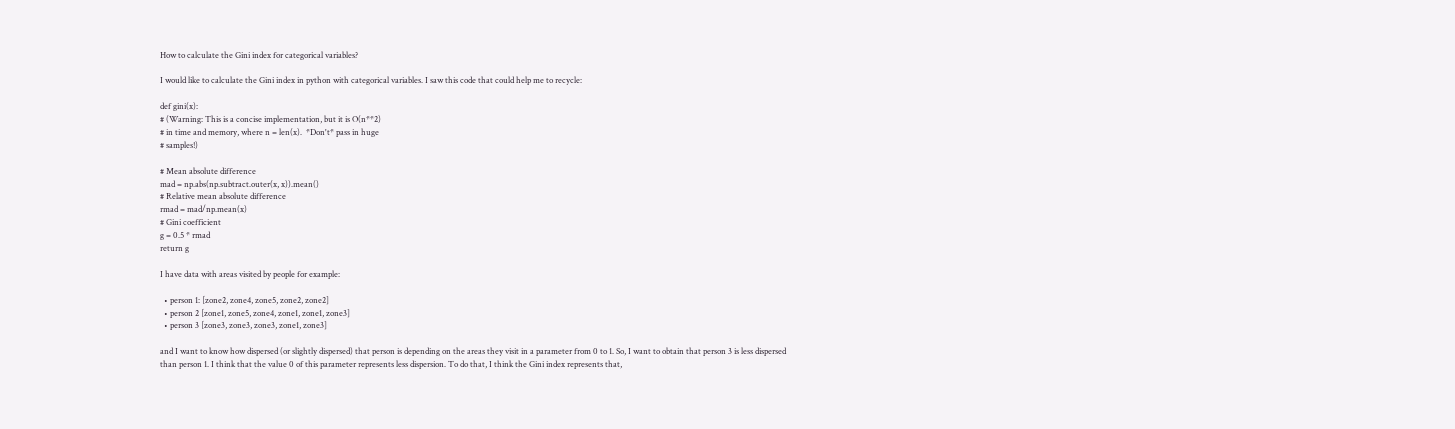How to calculate the Gini index for categorical variables?

I would like to calculate the Gini index in python with categorical variables. I saw this code that could help me to recycle:

def gini(x):
# (Warning: This is a concise implementation, but it is O(n**2)
# in time and memory, where n = len(x).  *Don't* pass in huge
# samples!)

# Mean absolute difference
mad = np.abs(np.subtract.outer(x, x)).mean()
# Relative mean absolute difference
rmad = mad/np.mean(x)
# Gini coefficient
g = 0.5 * rmad
return g

I have data with areas visited by people for example:

  • person 1: [zone2, zone4, zone5, zone2, zone2]
  • person 2 [zone1, zone5, zone4, zone1, zone1, zone3]
  • person 3 [zone3, zone3, zone3, zone1, zone3]

and I want to know how dispersed (or slightly dispersed) that person is depending on the areas they visit in a parameter from 0 to 1. So, I want to obtain that person 3 is less dispersed than person 1. I think that the value 0 of this parameter represents less dispersion. To do that, I think the Gini index represents that,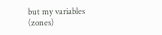but my variables (zones)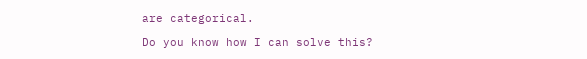are categorical.

Do you know how I can solve this?